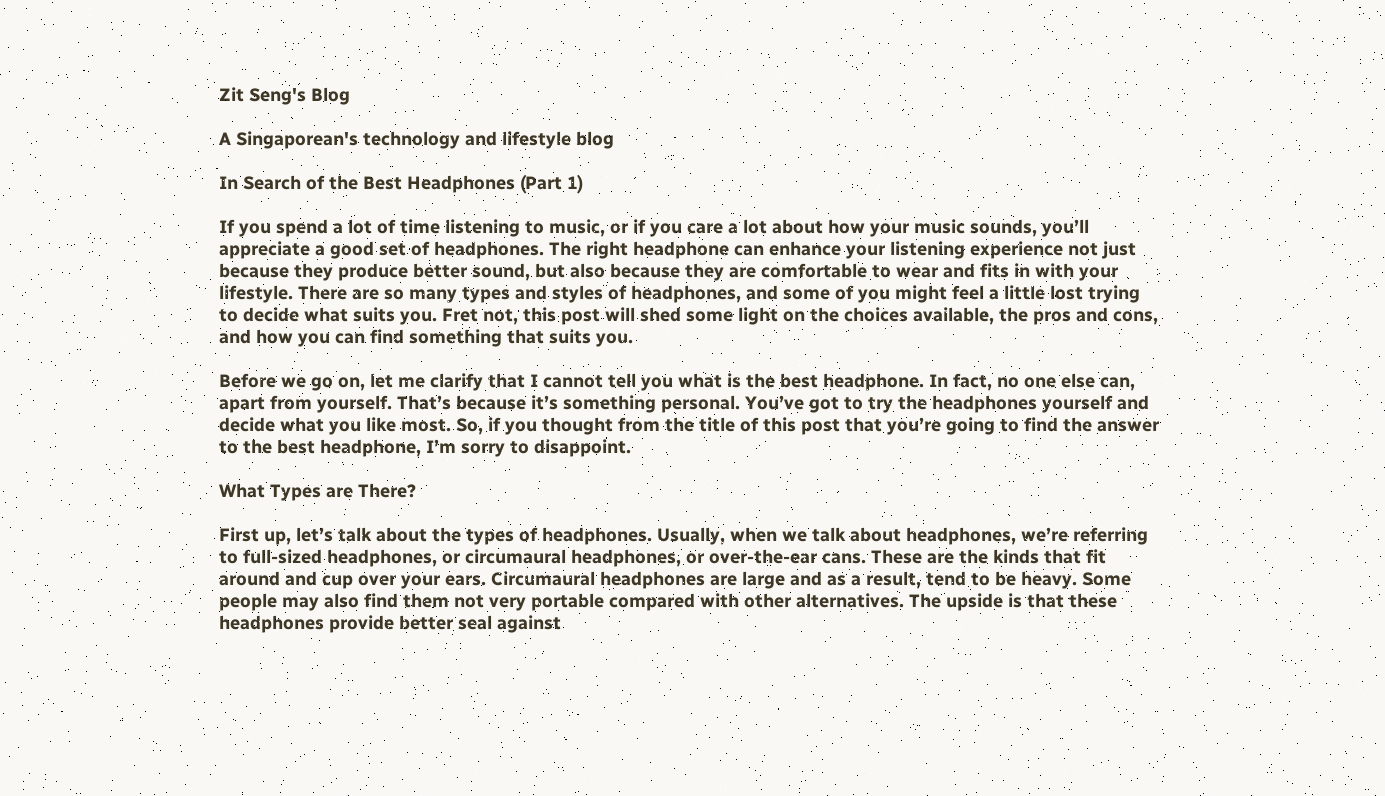Zit Seng's Blog

A Singaporean's technology and lifestyle blog

In Search of the Best Headphones (Part 1)

If you spend a lot of time listening to music, or if you care a lot about how your music sounds, you’ll appreciate a good set of headphones. The right headphone can enhance your listening experience not just because they produce better sound, but also because they are comfortable to wear and fits in with your lifestyle. There are so many types and styles of headphones, and some of you might feel a little lost trying to decide what suits you. Fret not, this post will shed some light on the choices available, the pros and cons, and how you can find something that suits you.

Before we go on, let me clarify that I cannot tell you what is the best headphone. In fact, no one else can, apart from yourself. That’s because it’s something personal. You’ve got to try the headphones yourself and decide what you like most. So, if you thought from the title of this post that you’re going to find the answer to the best headphone, I’m sorry to disappoint.

What Types are There?

First up, let’s talk about the types of headphones. Usually, when we talk about headphones, we’re referring to full-sized headphones, or circumaural headphones, or over-the-ear cans. These are the kinds that fit around and cup over your ears. Circumaural headphones are large and as a result, tend to be heavy. Some people may also find them not very portable compared with other alternatives. The upside is that these headphones provide better seal against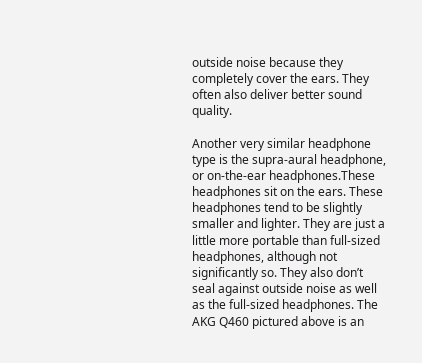outside noise because they completely cover the ears. They often also deliver better sound quality.

Another very similar headphone type is the supra-aural headphone, or on-the-ear headphones.These headphones sit on the ears. These headphones tend to be slightly smaller and lighter. They are just a little more portable than full-sized headphones, although not significantly so. They also don’t seal against outside noise as well as the full-sized headphones. The AKG Q460 pictured above is an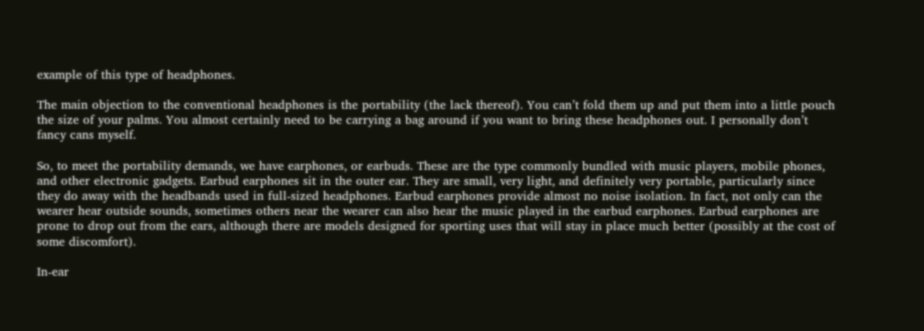example of this type of headphones.

The main objection to the conventional headphones is the portability (the lack thereof). You can’t fold them up and put them into a little pouch the size of your palms. You almost certainly need to be carrying a bag around if you want to bring these headphones out. I personally don’t fancy cans myself.

So, to meet the portability demands, we have earphones, or earbuds. These are the type commonly bundled with music players, mobile phones, and other electronic gadgets. Earbud earphones sit in the outer ear. They are small, very light, and definitely very portable, particularly since they do away with the headbands used in full-sized headphones. Earbud earphones provide almost no noise isolation. In fact, not only can the wearer hear outside sounds, sometimes others near the wearer can also hear the music played in the earbud earphones. Earbud earphones are prone to drop out from the ears, although there are models designed for sporting uses that will stay in place much better (possibly at the cost of some discomfort).

In-ear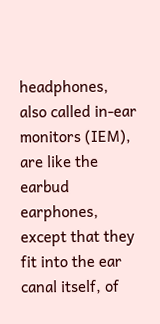headphones, also called in-ear monitors (IEM), are like the earbud earphones, except that they fit into the ear canal itself, of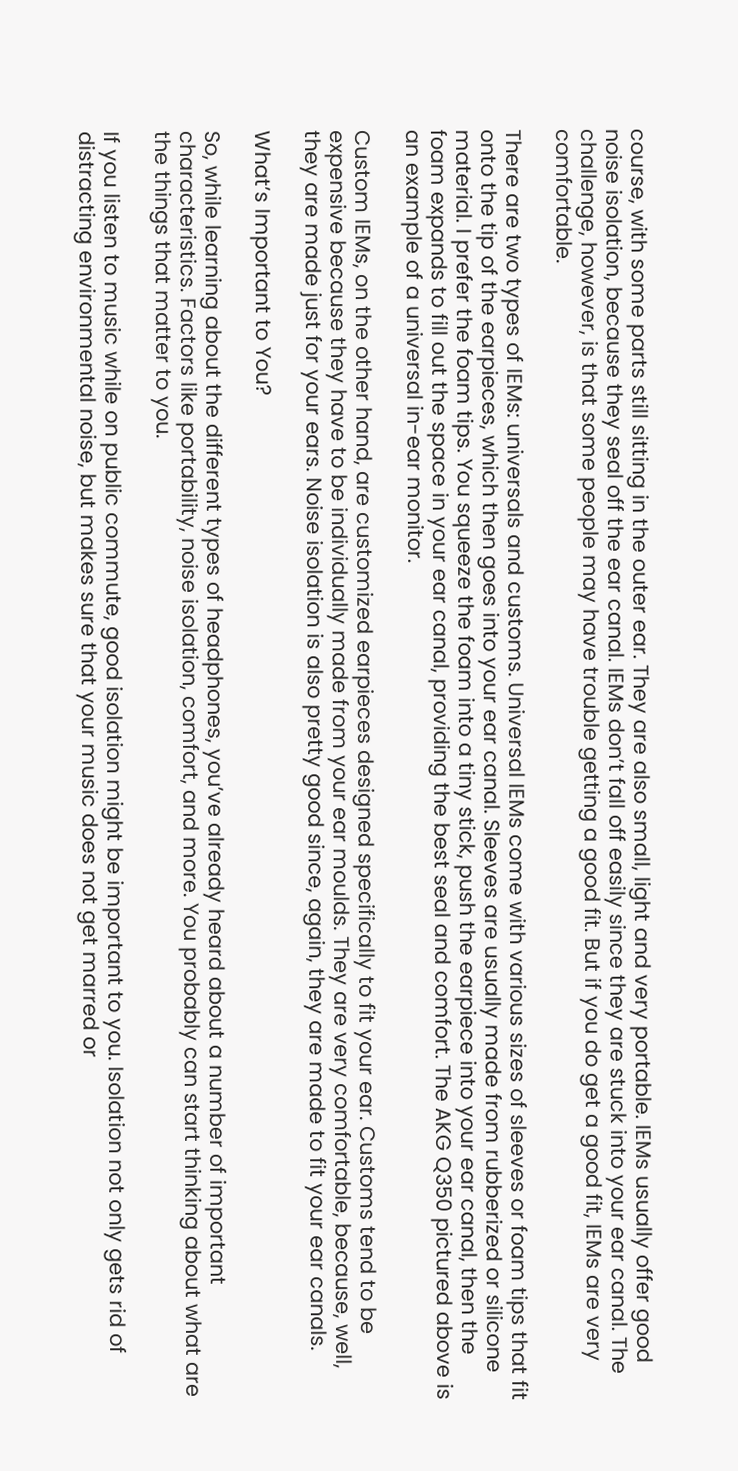course, with some parts still sitting in the outer ear. They are also small, light and very portable. IEMs usually offer good noise isolation, because they seal off the ear canal. IEMs don’t fall off easily since they are stuck into your ear canal. The challenge, however, is that some people may have trouble getting a good fit. But if you do get a good fit, IEMs are very comfortable.

There are two types of IEMs: universals and customs. Universal IEMs come with various sizes of sleeves or foam tips that fit onto the tip of the earpieces, which then goes into your ear canal. Sleeves are usually made from rubberized or silicone material. I prefer the foam tips. You squeeze the foam into a tiny stick, push the earpiece into your ear canal, then the foam expands to fill out the space in your ear canal, providing the best seal and comfort. The AKG Q350 pictured above is an example of a universal in-ear monitor.

Custom IEMs, on the other hand, are customized earpieces designed specifically to fit your ear. Customs tend to be expensive because they have to be individually made from your ear moulds. They are very comfortable, because, well, they are made just for your ears. Noise isolation is also pretty good since, again, they are made to fit your ear canals.

What’s Important to You?

So, while learning about the different types of headphones, you’ve already heard about a number of important characteristics. Factors like portability, noise isolation, comfort, and more. You probably can start thinking about what are the things that matter to you.

If you listen to music while on public commute, good isolation might be important to you. Isolation not only gets rid of distracting environmental noise, but makes sure that your music does not get marred or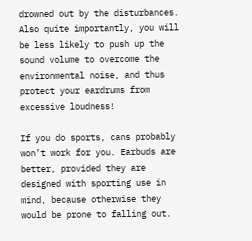drowned out by the disturbances. Also quite importantly, you will be less likely to push up the sound volume to overcome the environmental noise, and thus protect your eardrums from excessive loudness!

If you do sports, cans probably won’t work for you. Earbuds are better, provided they are designed with sporting use in mind, because otherwise they would be prone to falling out.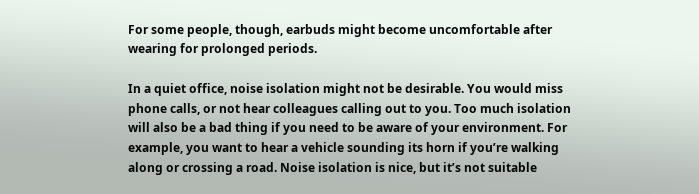For some people, though, earbuds might become uncomfortable after wearing for prolonged periods.

In a quiet office, noise isolation might not be desirable. You would miss phone calls, or not hear colleagues calling out to you. Too much isolation will also be a bad thing if you need to be aware of your environment. For example, you want to hear a vehicle sounding its horn if you’re walking along or crossing a road. Noise isolation is nice, but it’s not suitable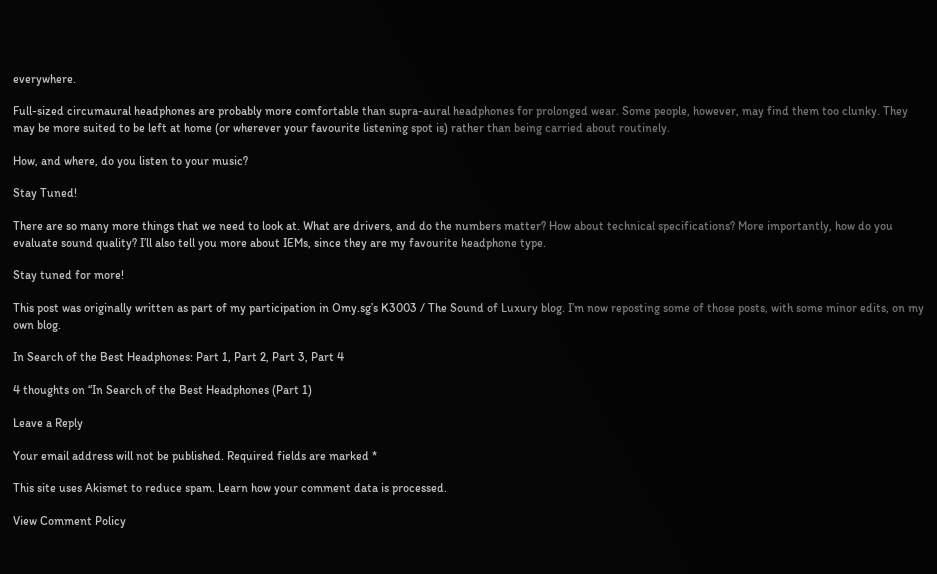everywhere.

Full-sized circumaural headphones are probably more comfortable than supra-aural headphones for prolonged wear. Some people, however, may find them too clunky. They may be more suited to be left at home (or wherever your favourite listening spot is) rather than being carried about routinely.

How, and where, do you listen to your music?

Stay Tuned!

There are so many more things that we need to look at. What are drivers, and do the numbers matter? How about technical specifications? More importantly, how do you evaluate sound quality? I’ll also tell you more about IEMs, since they are my favourite headphone type.

Stay tuned for more!

This post was originally written as part of my participation in Omy.sg’s K3003 / The Sound of Luxury blog. I’m now reposting some of those posts, with some minor edits, on my own blog.

In Search of the Best Headphones: Part 1, Part 2, Part 3, Part 4

4 thoughts on “In Search of the Best Headphones (Part 1)

Leave a Reply

Your email address will not be published. Required fields are marked *

This site uses Akismet to reduce spam. Learn how your comment data is processed.

View Comment Policy